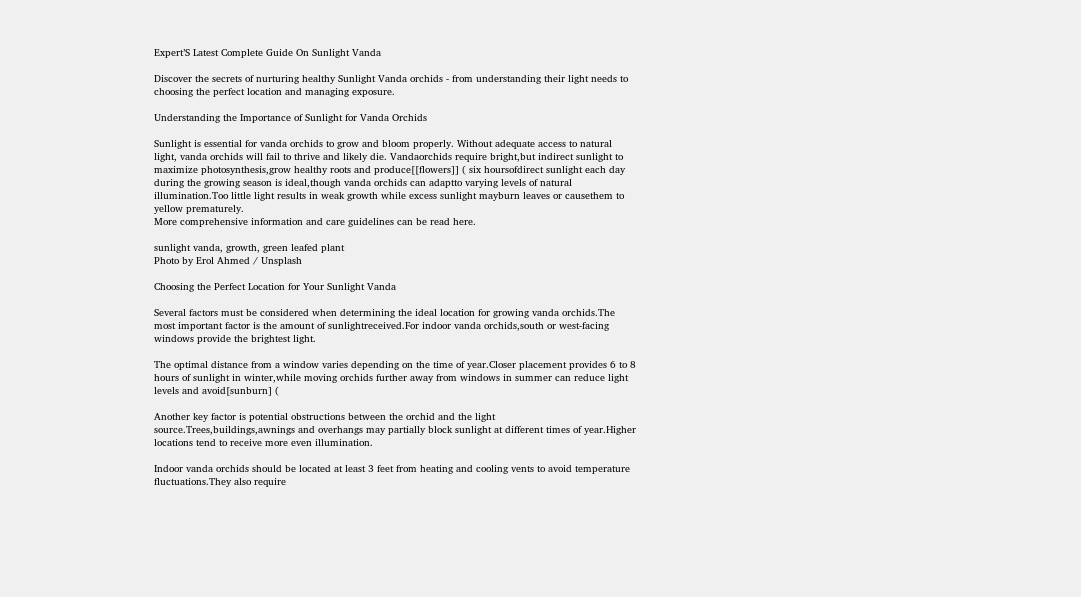Expert’S Latest Complete Guide On Sunlight Vanda

Discover the secrets of nurturing healthy Sunlight Vanda orchids - from understanding their light needs to choosing the perfect location and managing exposure.

Understanding the Importance of Sunlight for Vanda Orchids

Sunlight is essential for vanda orchids to grow and bloom properly. Without adequate access to natural light, vanda orchids will fail to thrive and likely die. Vandaorchids require bright,but indirect sunlight to maximize photosynthesis,grow healthy roots and produce[[flowers]] ( six hoursofdirect sunlight each day during the growing season is ideal,though vanda orchids can adaptto varying levels of natural illumination.Too little light results in weak growth while excess sunlight mayburn leaves or causethem to yellow prematurely.
More comprehensive information and care guidelines can be read here.

sunlight vanda, growth, green leafed plant
Photo by Erol Ahmed / Unsplash

Choosing the Perfect Location for Your Sunlight Vanda

Several factors must be considered when determining the ideal location for growing vanda orchids.The most important factor is the amount of sunlightreceived.For indoor vanda orchids,south or west-facing windows provide the brightest light.

The optimal distance from a window varies depending on the time of year.Closer placement provides 6 to 8 hours of sunlight in winter,while moving orchids further away from windows in summer can reduce light levels and avoid[sunburn] (

Another key factor is potential obstructions between the orchid and the light source.Trees,buildings,awnings and overhangs may partially block sunlight at different times of year.Higher locations tend to receive more even illumination.

Indoor vanda orchids should be located at least 3 feet from heating and cooling vents to avoid temperature fluctuations.They also require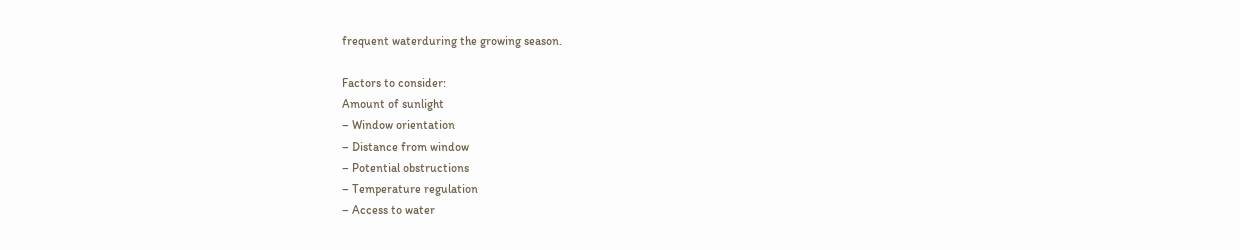frequent waterduring the growing season.

Factors to consider:
Amount of sunlight
– Window orientation
– Distance from window
– Potential obstructions
– Temperature regulation
– Access to water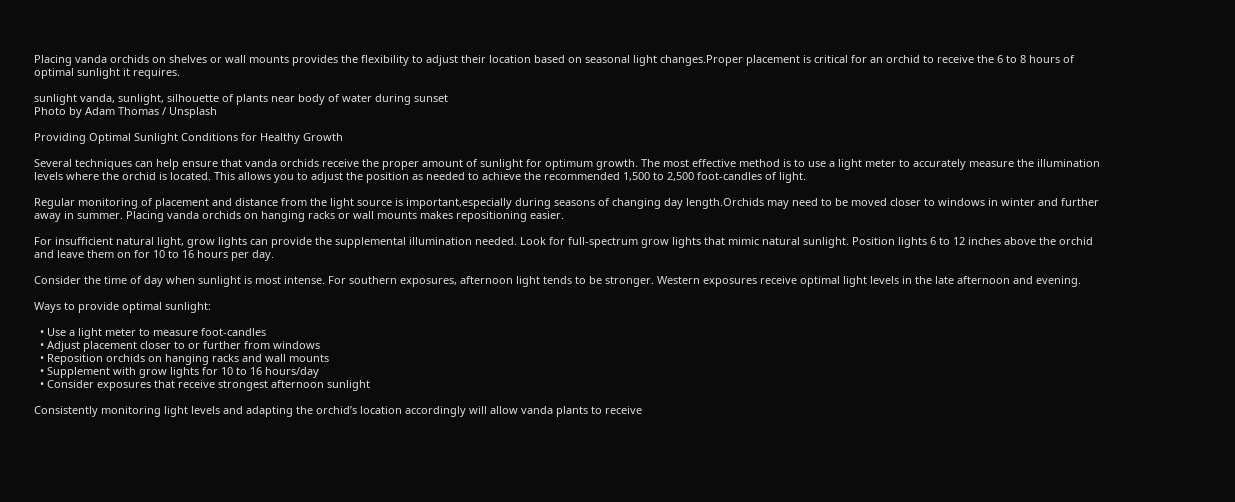Placing vanda orchids on shelves or wall mounts provides the flexibility to adjust their location based on seasonal light changes.Proper placement is critical for an orchid to receive the 6 to 8 hours of optimal sunlight it requires.

sunlight vanda, sunlight, silhouette of plants near body of water during sunset
Photo by Adam Thomas / Unsplash

Providing Optimal Sunlight Conditions for Healthy Growth

Several techniques can help ensure that vanda orchids receive the proper amount of sunlight for optimum growth. The most effective method is to use a light meter to accurately measure the illumination levels where the orchid is located. This allows you to adjust the position as needed to achieve the recommended 1,500 to 2,500 foot-candles of light.

Regular monitoring of placement and distance from the light source is important,especially during seasons of changing day length.Orchids may need to be moved closer to windows in winter and further away in summer. Placing vanda orchids on hanging racks or wall mounts makes repositioning easier.

For insufficient natural light, grow lights can provide the supplemental illumination needed. Look for full-spectrum grow lights that mimic natural sunlight. Position lights 6 to 12 inches above the orchid and leave them on for 10 to 16 hours per day.

Consider the time of day when sunlight is most intense. For southern exposures, afternoon light tends to be stronger. Western exposures receive optimal light levels in the late afternoon and evening.

Ways to provide optimal sunlight:

  • Use a light meter to measure foot-candles
  • Adjust placement closer to or further from windows
  • Reposition orchids on hanging racks and wall mounts
  • Supplement with grow lights for 10 to 16 hours/day
  • Consider exposures that receive strongest afternoon sunlight

Consistently monitoring light levels and adapting the orchid’s location accordingly will allow vanda plants to receive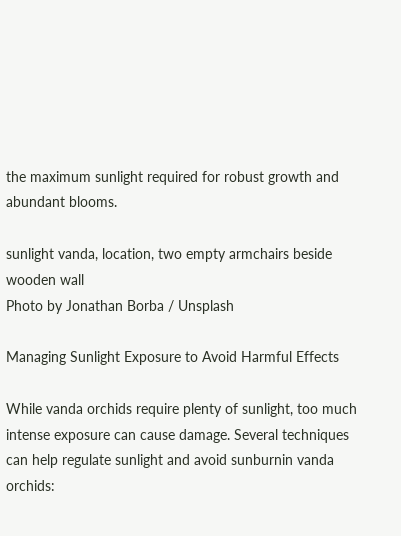the maximum sunlight required for robust growth and abundant blooms.

sunlight vanda, location, two empty armchairs beside wooden wall
Photo by Jonathan Borba / Unsplash

Managing Sunlight Exposure to Avoid Harmful Effects

While vanda orchids require plenty of sunlight, too much intense exposure can cause damage. Several techniques can help regulate sunlight and avoid sunburnin vanda orchids: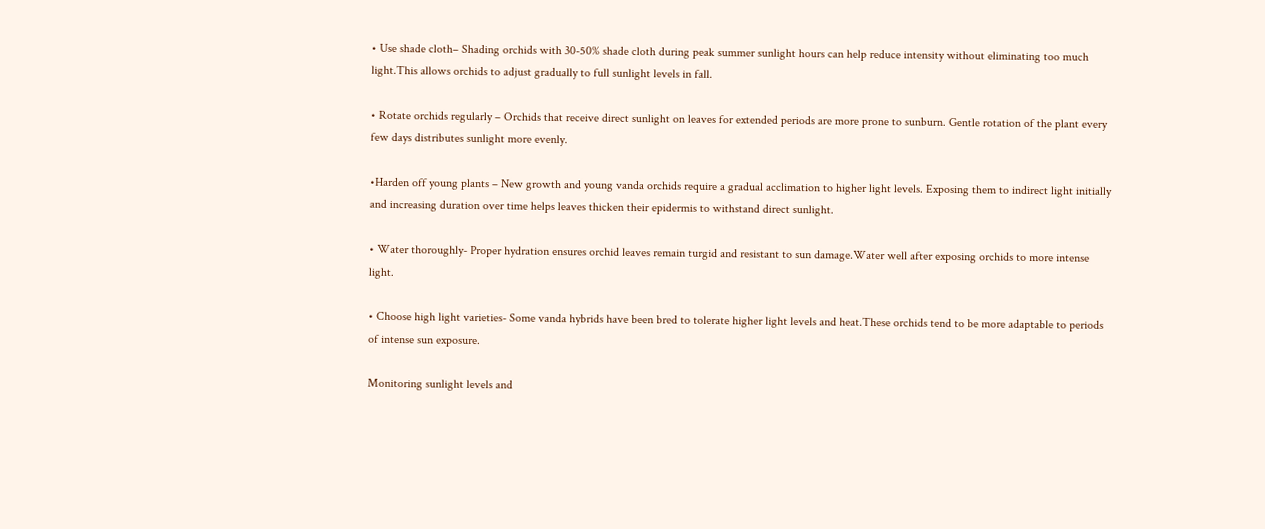• Use shade cloth– Shading orchids with 30-50% shade cloth during peak summer sunlight hours can help reduce intensity without eliminating too much light.This allows orchids to adjust gradually to full sunlight levels in fall.

• Rotate orchids regularly – Orchids that receive direct sunlight on leaves for extended periods are more prone to sunburn. Gentle rotation of the plant every few days distributes sunlight more evenly.

•Harden off young plants – New growth and young vanda orchids require a gradual acclimation to higher light levels. Exposing them to indirect light initially and increasing duration over time helps leaves thicken their epidermis to withstand direct sunlight.

• Water thoroughly- Proper hydration ensures orchid leaves remain turgid and resistant to sun damage.Water well after exposing orchids to more intense light.

• Choose high light varieties- Some vanda hybrids have been bred to tolerate higher light levels and heat.These orchids tend to be more adaptable to periods of intense sun exposure.

Monitoring sunlight levels and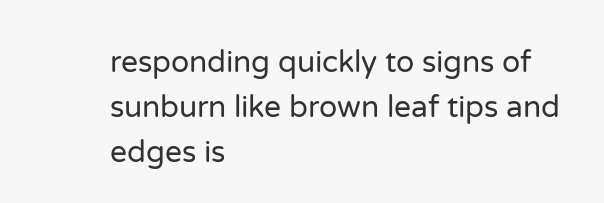responding quickly to signs of sunburn like brown leaf tips and edges is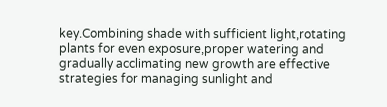key.Combining shade with sufficient light,rotating plants for even exposure,proper watering and gradually acclimating new growth are effective strategies for managing sunlight and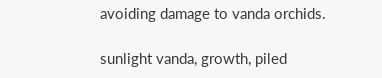avoiding damage to vanda orchids.

sunlight vanda, growth, piled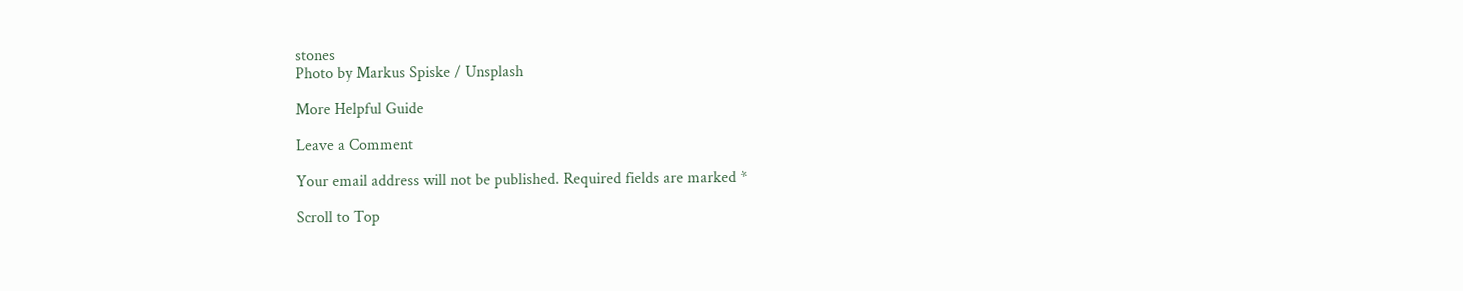stones
Photo by Markus Spiske / Unsplash

More Helpful Guide

Leave a Comment

Your email address will not be published. Required fields are marked *

Scroll to Top